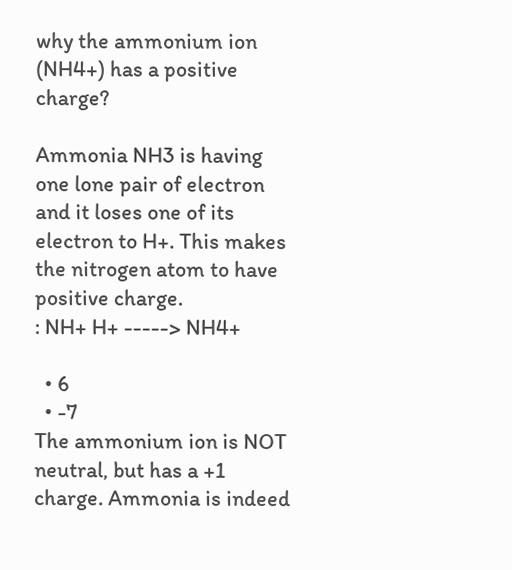why the ammonium ion (NH4+) has a positive charge?

Ammonia NH3 is having one lone pair of electron and it loses one of its electron to H+. This makes the nitrogen atom to have positive charge.
: NH+ H+ -----> NH4+

  • 6
  • -7
The ammonium ion is NOT neutral, but has a +1 charge. Ammonia is indeed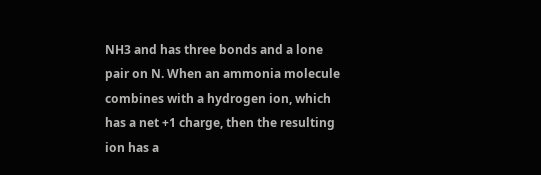NH3 and has three bonds and a lone pair on N. When an ammonia molecule combines with a hydrogen ion, which has a net +1 charge, then the resulting ion has a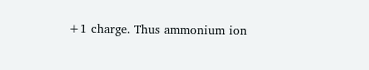+1 charge. Thus ammonium ion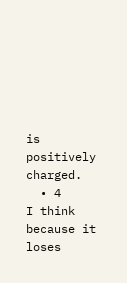is positively charged.
  • 4
I think because it loses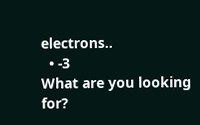electrons..
  • -3
What are you looking for?